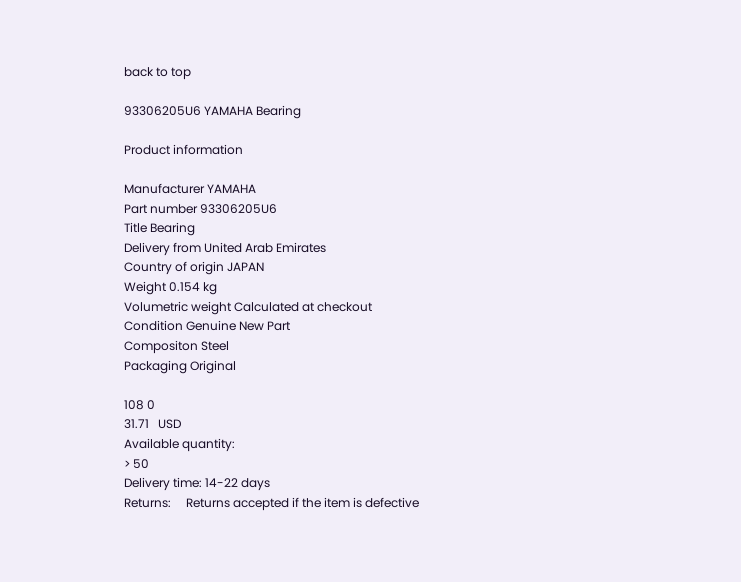back to top

93306205U6 YAMAHA Bearing

Product information

Manufacturer YAMAHA
Part number 93306205U6
Title Bearing
Delivery from United Arab Emirates
Country of origin JAPAN
Weight 0.154 kg
Volumetric weight Calculated at checkout
Condition Genuine New Part
Compositon Steel
Packaging Original

108 0
31.71   USD
Available quantity:
> 50
Delivery time: 14-22 days
Returns:     Returns accepted if the item is defective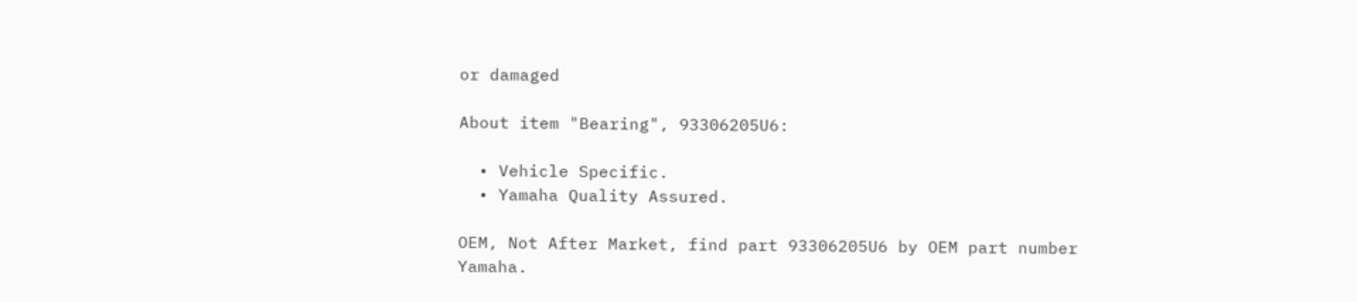or damaged

About item "Bearing", 93306205U6:

  • Vehicle Specific.
  • Yamaha Quality Assured.

OEM, Not After Market, find part 93306205U6 by OEM part number Yamaha.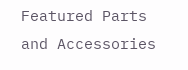Featured Parts and Accessories